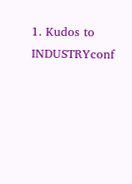1. Kudos to INDUSTRYconf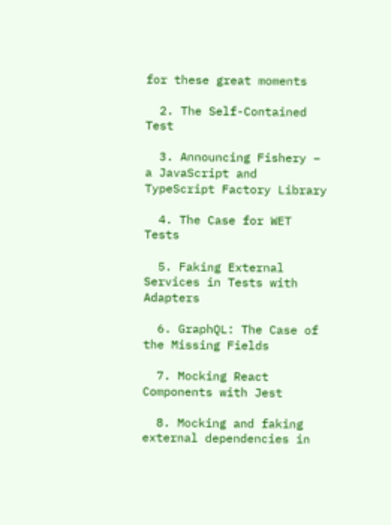for these great moments

  2. The Self-Contained Test

  3. Announcing Fishery – a JavaScript and TypeScript Factory Library

  4. The Case for WET Tests

  5. Faking External Services in Tests with Adapters

  6. GraphQL: The Case of the Missing Fields

  7. Mocking React Components with Jest

  8. Mocking and faking external dependencies in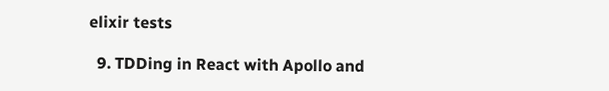elixir tests

  9. TDDing in React with Apollo and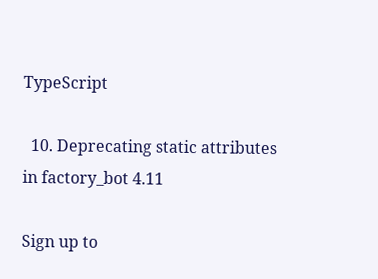TypeScript

  10. Deprecating static attributes in factory_bot 4.11

Sign up to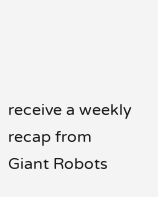receive a weekly recap from Giant Robots